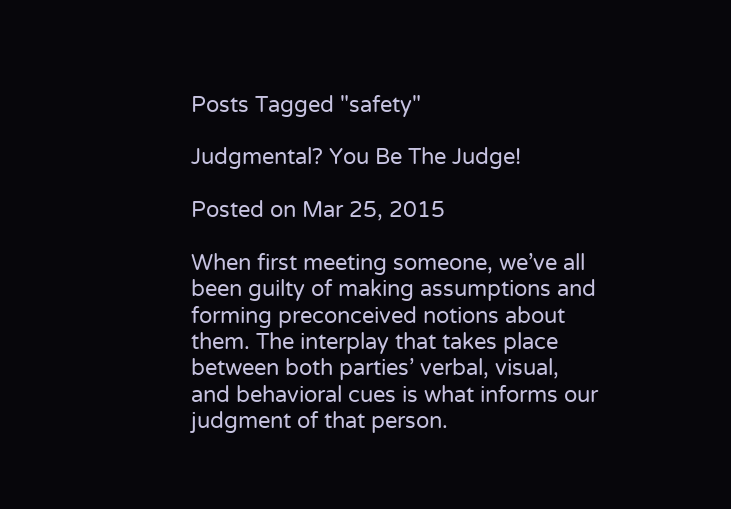Posts Tagged "safety"

Judgmental? You Be The Judge!

Posted on Mar 25, 2015

When first meeting someone, we’ve all been guilty of making assumptions and forming preconceived notions about them. The interplay that takes place between both parties’ verbal, visual, and behavioral cues is what informs our judgment of that person.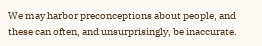We may harbor preconceptions about people, and these can often, and unsurprisingly, be inaccurate.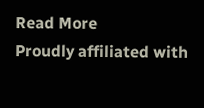Read More
Proudly affiliated with